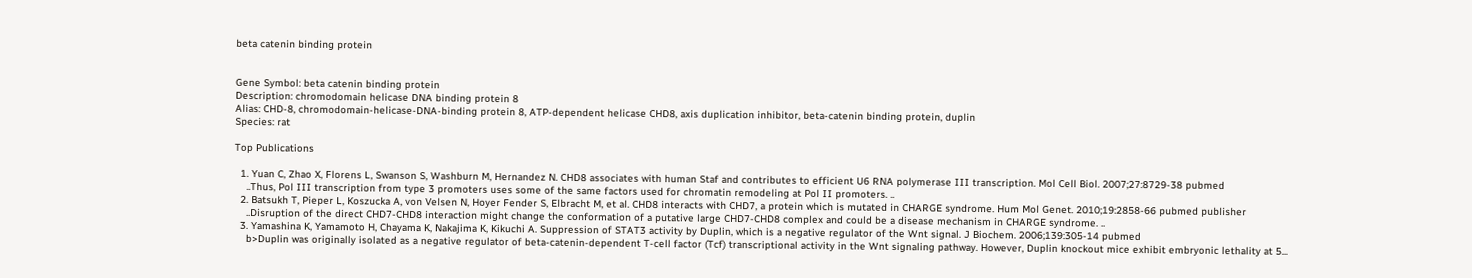beta catenin binding protein


Gene Symbol: beta catenin binding protein
Description: chromodomain helicase DNA binding protein 8
Alias: CHD-8, chromodomain-helicase-DNA-binding protein 8, ATP-dependent helicase CHD8, axis duplication inhibitor, beta-catenin binding protein, duplin
Species: rat

Top Publications

  1. Yuan C, Zhao X, Florens L, Swanson S, Washburn M, Hernandez N. CHD8 associates with human Staf and contributes to efficient U6 RNA polymerase III transcription. Mol Cell Biol. 2007;27:8729-38 pubmed
    ..Thus, Pol III transcription from type 3 promoters uses some of the same factors used for chromatin remodeling at Pol II promoters. ..
  2. Batsukh T, Pieper L, Koszucka A, von Velsen N, Hoyer Fender S, Elbracht M, et al. CHD8 interacts with CHD7, a protein which is mutated in CHARGE syndrome. Hum Mol Genet. 2010;19:2858-66 pubmed publisher
    ..Disruption of the direct CHD7-CHD8 interaction might change the conformation of a putative large CHD7-CHD8 complex and could be a disease mechanism in CHARGE syndrome. ..
  3. Yamashina K, Yamamoto H, Chayama K, Nakajima K, Kikuchi A. Suppression of STAT3 activity by Duplin, which is a negative regulator of the Wnt signal. J Biochem. 2006;139:305-14 pubmed
    b>Duplin was originally isolated as a negative regulator of beta-catenin-dependent T-cell factor (Tcf) transcriptional activity in the Wnt signaling pathway. However, Duplin knockout mice exhibit embryonic lethality at 5...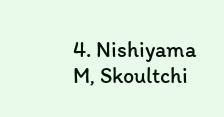4. Nishiyama M, Skoultchi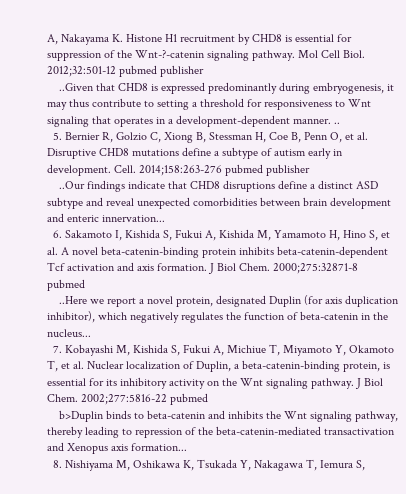A, Nakayama K. Histone H1 recruitment by CHD8 is essential for suppression of the Wnt-?-catenin signaling pathway. Mol Cell Biol. 2012;32:501-12 pubmed publisher
    ..Given that CHD8 is expressed predominantly during embryogenesis, it may thus contribute to setting a threshold for responsiveness to Wnt signaling that operates in a development-dependent manner. ..
  5. Bernier R, Golzio C, Xiong B, Stessman H, Coe B, Penn O, et al. Disruptive CHD8 mutations define a subtype of autism early in development. Cell. 2014;158:263-276 pubmed publisher
    ..Our findings indicate that CHD8 disruptions define a distinct ASD subtype and reveal unexpected comorbidities between brain development and enteric innervation...
  6. Sakamoto I, Kishida S, Fukui A, Kishida M, Yamamoto H, Hino S, et al. A novel beta-catenin-binding protein inhibits beta-catenin-dependent Tcf activation and axis formation. J Biol Chem. 2000;275:32871-8 pubmed
    ..Here we report a novel protein, designated Duplin (for axis duplication inhibitor), which negatively regulates the function of beta-catenin in the nucleus...
  7. Kobayashi M, Kishida S, Fukui A, Michiue T, Miyamoto Y, Okamoto T, et al. Nuclear localization of Duplin, a beta-catenin-binding protein, is essential for its inhibitory activity on the Wnt signaling pathway. J Biol Chem. 2002;277:5816-22 pubmed
    b>Duplin binds to beta-catenin and inhibits the Wnt signaling pathway, thereby leading to repression of the beta-catenin-mediated transactivation and Xenopus axis formation...
  8. Nishiyama M, Oshikawa K, Tsukada Y, Nakagawa T, Iemura S,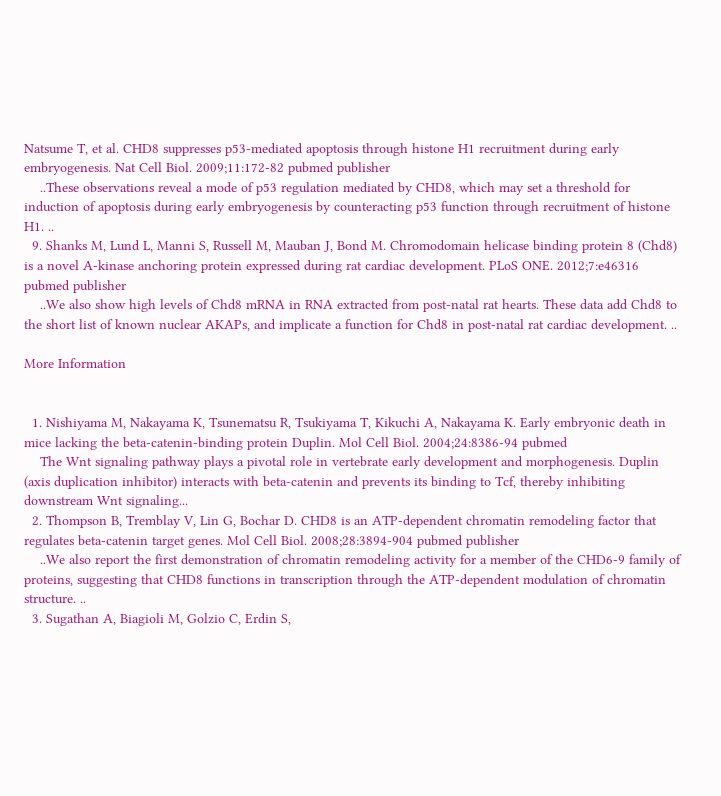Natsume T, et al. CHD8 suppresses p53-mediated apoptosis through histone H1 recruitment during early embryogenesis. Nat Cell Biol. 2009;11:172-82 pubmed publisher
    ..These observations reveal a mode of p53 regulation mediated by CHD8, which may set a threshold for induction of apoptosis during early embryogenesis by counteracting p53 function through recruitment of histone H1. ..
  9. Shanks M, Lund L, Manni S, Russell M, Mauban J, Bond M. Chromodomain helicase binding protein 8 (Chd8) is a novel A-kinase anchoring protein expressed during rat cardiac development. PLoS ONE. 2012;7:e46316 pubmed publisher
    ..We also show high levels of Chd8 mRNA in RNA extracted from post-natal rat hearts. These data add Chd8 to the short list of known nuclear AKAPs, and implicate a function for Chd8 in post-natal rat cardiac development. ..

More Information


  1. Nishiyama M, Nakayama K, Tsunematsu R, Tsukiyama T, Kikuchi A, Nakayama K. Early embryonic death in mice lacking the beta-catenin-binding protein Duplin. Mol Cell Biol. 2004;24:8386-94 pubmed
    The Wnt signaling pathway plays a pivotal role in vertebrate early development and morphogenesis. Duplin (axis duplication inhibitor) interacts with beta-catenin and prevents its binding to Tcf, thereby inhibiting downstream Wnt signaling...
  2. Thompson B, Tremblay V, Lin G, Bochar D. CHD8 is an ATP-dependent chromatin remodeling factor that regulates beta-catenin target genes. Mol Cell Biol. 2008;28:3894-904 pubmed publisher
    ..We also report the first demonstration of chromatin remodeling activity for a member of the CHD6-9 family of proteins, suggesting that CHD8 functions in transcription through the ATP-dependent modulation of chromatin structure. ..
  3. Sugathan A, Biagioli M, Golzio C, Erdin S,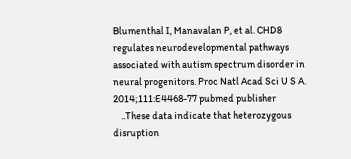Blumenthal I, Manavalan P, et al. CHD8 regulates neurodevelopmental pathways associated with autism spectrum disorder in neural progenitors. Proc Natl Acad Sci U S A. 2014;111:E4468-77 pubmed publisher
    ..These data indicate that heterozygous disruption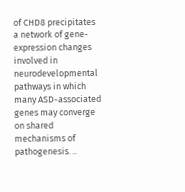of CHD8 precipitates a network of gene-expression changes involved in neurodevelopmental pathways in which many ASD-associated genes may converge on shared mechanisms of pathogenesis. ..